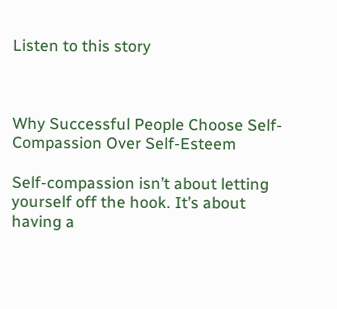Listen to this story



Why Successful People Choose Self-Compassion Over Self-Esteem

Self-compassion isn’t about letting yourself off the hook. It’s about having a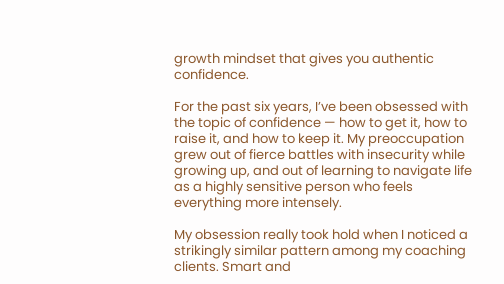growth mindset that gives you authentic confidence.

For the past six years, I’ve been obsessed with the topic of confidence — how to get it, how to raise it, and how to keep it. My preoccupation grew out of fierce battles with insecurity while growing up, and out of learning to navigate life as a highly sensitive person who feels everything more intensely.

My obsession really took hold when I noticed a strikingly similar pattern among my coaching clients. Smart and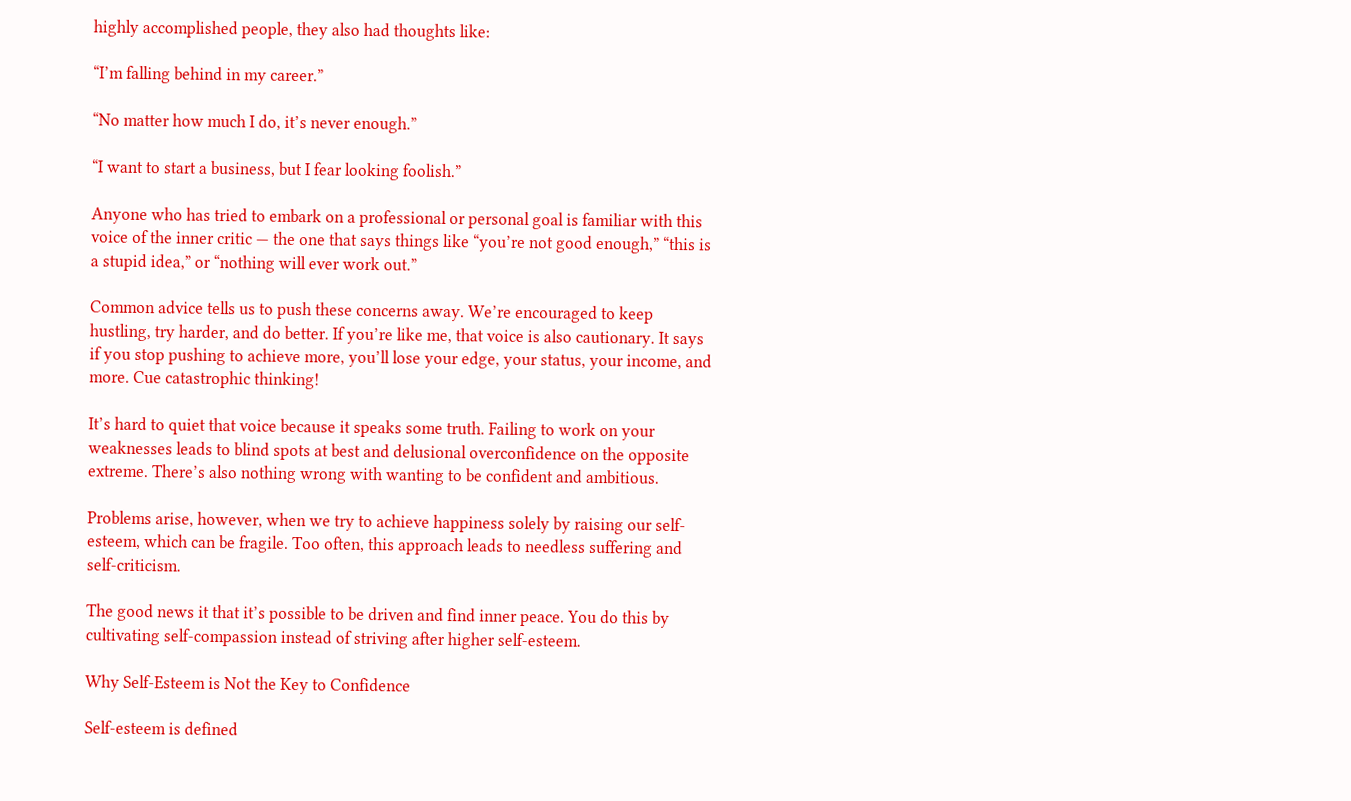highly accomplished people, they also had thoughts like:

“I’m falling behind in my career.”

“No matter how much I do, it’s never enough.”

“I want to start a business, but I fear looking foolish.”

Anyone who has tried to embark on a professional or personal goal is familiar with this voice of the inner critic — the one that says things like “you’re not good enough,” “this is a stupid idea,” or “nothing will ever work out.”

Common advice tells us to push these concerns away. We’re encouraged to keep hustling, try harder, and do better. If you’re like me, that voice is also cautionary. It says if you stop pushing to achieve more, you’ll lose your edge, your status, your income, and more. Cue catastrophic thinking!

It’s hard to quiet that voice because it speaks some truth. Failing to work on your weaknesses leads to blind spots at best and delusional overconfidence on the opposite extreme. There’s also nothing wrong with wanting to be confident and ambitious.

Problems arise, however, when we try to achieve happiness solely by raising our self-esteem, which can be fragile. Too often, this approach leads to needless suffering and self-criticism.

The good news it that it’s possible to be driven and find inner peace. You do this by cultivating self-compassion instead of striving after higher self-esteem.

Why Self-Esteem is Not the Key to Confidence

Self-esteem is defined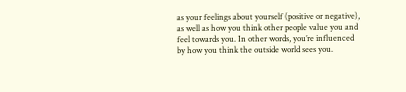as your feelings about yourself (positive or negative), as well as how you think other people value you and feel towards you. In other words, you’re influenced by how you think the outside world sees you.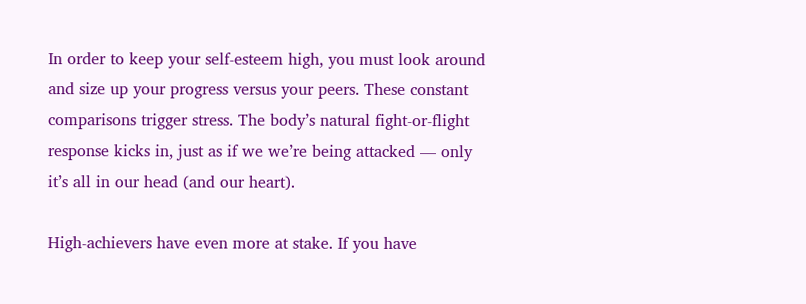In order to keep your self-esteem high, you must look around and size up your progress versus your peers. These constant comparisons trigger stress. The body’s natural fight-or-flight response kicks in, just as if we we’re being attacked — only it’s all in our head (and our heart).

High-achievers have even more at stake. If you have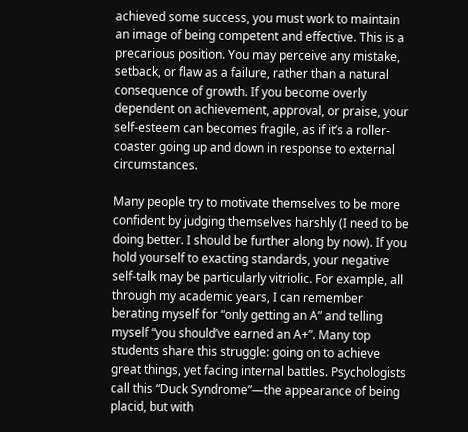achieved some success, you must work to maintain an image of being competent and effective. This is a precarious position. You may perceive any mistake, setback, or flaw as a failure, rather than a natural consequence of growth. If you become overly dependent on achievement, approval, or praise, your self-esteem can becomes fragile, as if it’s a roller-coaster going up and down in response to external circumstances.

Many people try to motivate themselves to be more confident by judging themselves harshly (I need to be doing better. I should be further along by now). If you hold yourself to exacting standards, your negative self-talk may be particularly vitriolic. For example, all through my academic years, I can remember berating myself for “only getting an A” and telling myself “you should’ve earned an A+”. Many top students share this struggle: going on to achieve great things, yet facing internal battles. Psychologists call this “Duck Syndrome”—the appearance of being placid, but with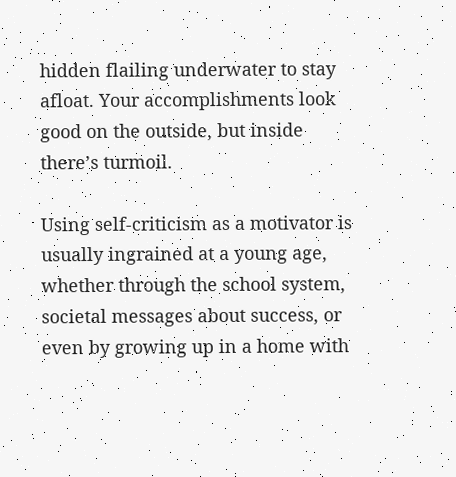hidden flailing underwater to stay afloat. Your accomplishments look good on the outside, but inside there’s turmoil.

Using self-criticism as a motivator is usually ingrained at a young age, whether through the school system, societal messages about success, or even by growing up in a home with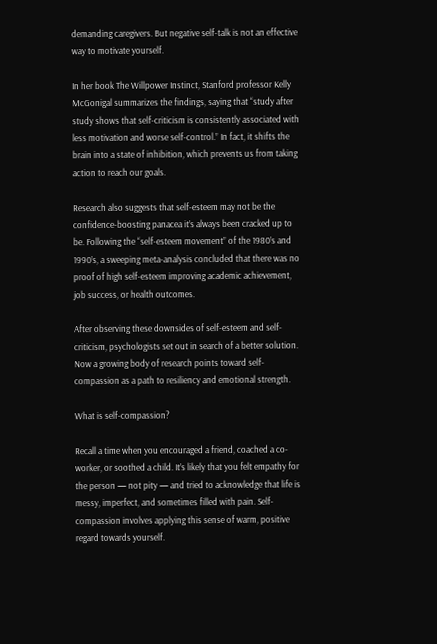demanding caregivers. But negative self-talk is not an effective way to motivate yourself.

In her book The Willpower Instinct, Stanford professor Kelly McGonigal summarizes the findings, saying that “study after study shows that self-criticism is consistently associated with less motivation and worse self-control.” In fact, it shifts the brain into a state of inhibition, which prevents us from taking action to reach our goals.

Research also suggests that self-esteem may not be the confidence-boosting panacea it’s always been cracked up to be. Following the “self-esteem movement” of the 1980’s and 1990’s, a sweeping meta-analysis concluded that there was no proof of high self-esteem improving academic achievement, job success, or health outcomes.

After observing these downsides of self-esteem and self-criticism, psychologists set out in search of a better solution. Now a growing body of research points toward self-compassion as a path to resiliency and emotional strength.

What is self-compassion?

Recall a time when you encouraged a friend, coached a co-worker, or soothed a child. It’s likely that you felt empathy for the person — not pity — and tried to acknowledge that life is messy, imperfect, and sometimes filled with pain. Self-compassion involves applying this sense of warm, positive regard towards yourself.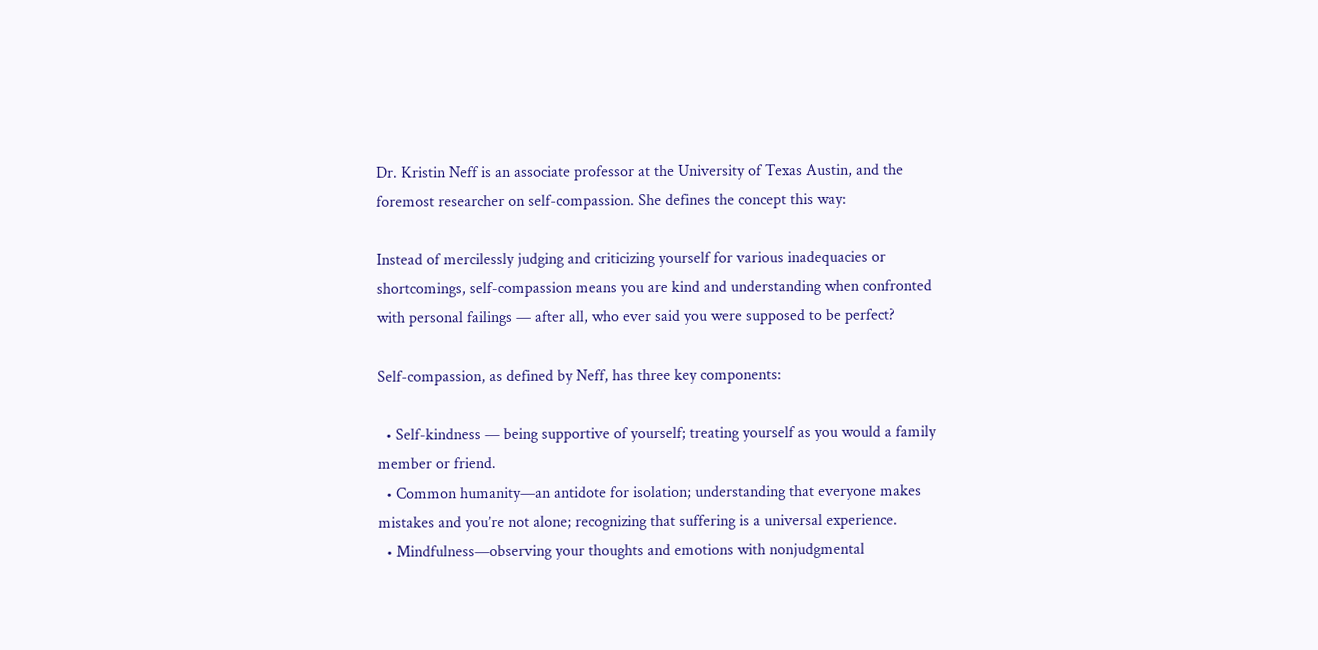Dr. Kristin Neff is an associate professor at the University of Texas Austin, and the foremost researcher on self-compassion. She defines the concept this way:

Instead of mercilessly judging and criticizing yourself for various inadequacies or shortcomings, self-compassion means you are kind and understanding when confronted with personal failings — after all, who ever said you were supposed to be perfect?

Self-compassion, as defined by Neff, has three key components:

  • Self-kindness — being supportive of yourself; treating yourself as you would a family member or friend.
  • Common humanity—an antidote for isolation; understanding that everyone makes mistakes and you’re not alone; recognizing that suffering is a universal experience.
  • Mindfulness—observing your thoughts and emotions with nonjudgmental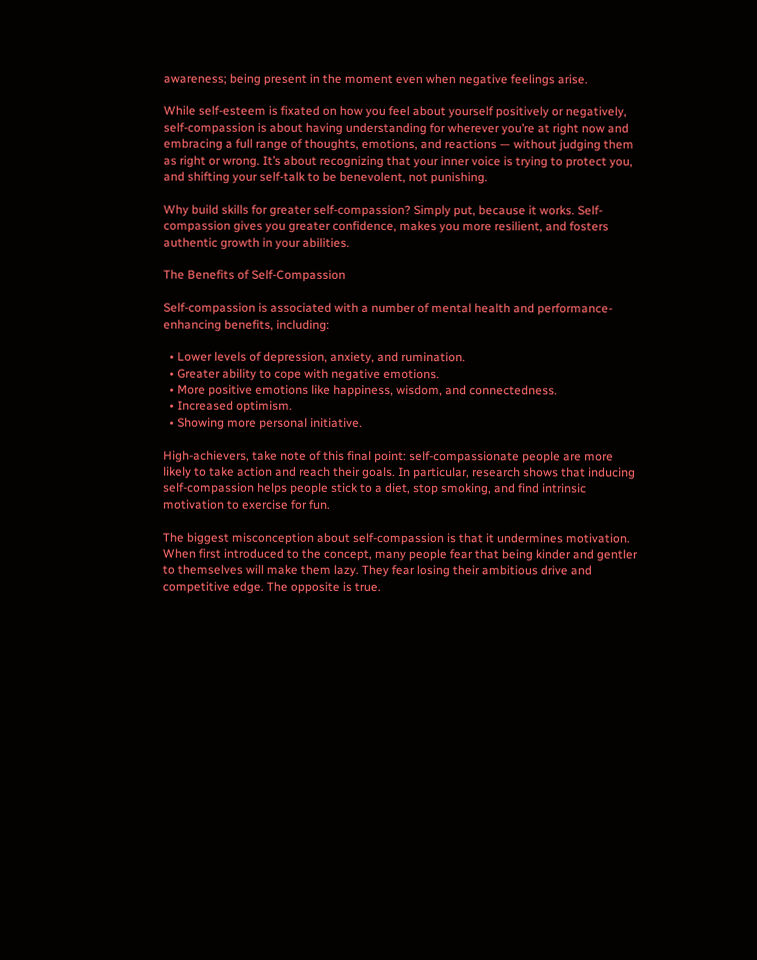awareness; being present in the moment even when negative feelings arise.

While self-esteem is fixated on how you feel about yourself positively or negatively, self-compassion is about having understanding for wherever you’re at right now and embracing a full range of thoughts, emotions, and reactions — without judging them as right or wrong. It’s about recognizing that your inner voice is trying to protect you, and shifting your self-talk to be benevolent, not punishing.

Why build skills for greater self-compassion? Simply put, because it works. Self-compassion gives you greater confidence, makes you more resilient, and fosters authentic growth in your abilities.

The Benefits of Self-Compassion

Self-compassion is associated with a number of mental health and performance-enhancing benefits, including:

  • Lower levels of depression, anxiety, and rumination.
  • Greater ability to cope with negative emotions.
  • More positive emotions like happiness, wisdom, and connectedness.
  • Increased optimism.
  • Showing more personal initiative.

High-achievers, take note of this final point: self-compassionate people are more likely to take action and reach their goals. In particular, research shows that inducing self-compassion helps people stick to a diet, stop smoking, and find intrinsic motivation to exercise for fun.

The biggest misconception about self-compassion is that it undermines motivation. When first introduced to the concept, many people fear that being kinder and gentler to themselves will make them lazy. They fear losing their ambitious drive and competitive edge. The opposite is true.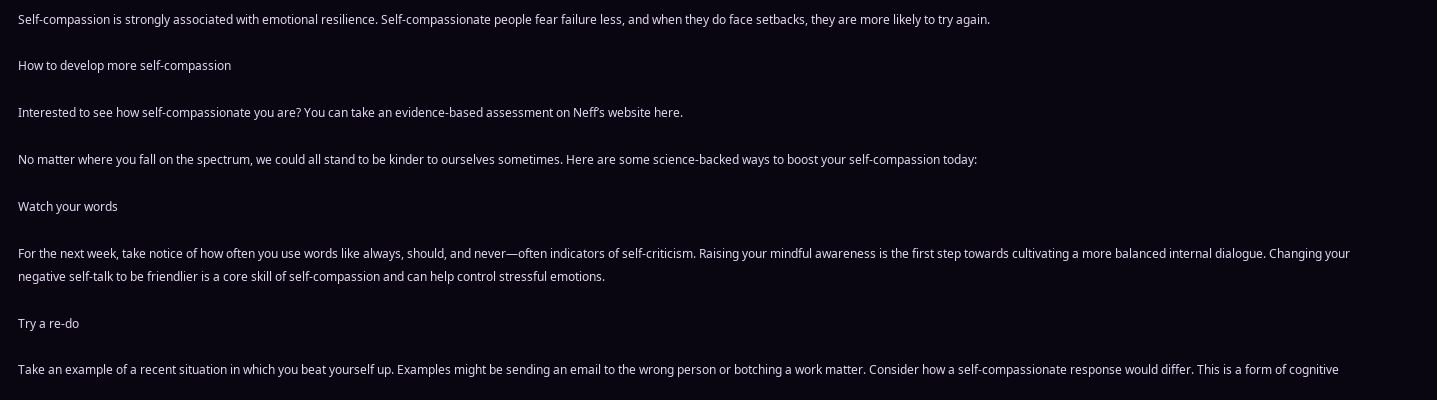Self-compassion is strongly associated with emotional resilience. Self-compassionate people fear failure less, and when they do face setbacks, they are more likely to try again.

How to develop more self-compassion

Interested to see how self-compassionate you are? You can take an evidence-based assessment on Neff’s website here.

No matter where you fall on the spectrum, we could all stand to be kinder to ourselves sometimes. Here are some science-backed ways to boost your self-compassion today:

Watch your words

For the next week, take notice of how often you use words like always, should, and never—often indicators of self-criticism. Raising your mindful awareness is the first step towards cultivating a more balanced internal dialogue. Changing your negative self-talk to be friendlier is a core skill of self-compassion and can help control stressful emotions.

Try a re-do

Take an example of a recent situation in which you beat yourself up. Examples might be sending an email to the wrong person or botching a work matter. Consider how a self-compassionate response would differ. This is a form of cognitive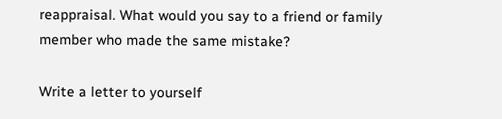reappraisal. What would you say to a friend or family member who made the same mistake?

Write a letter to yourself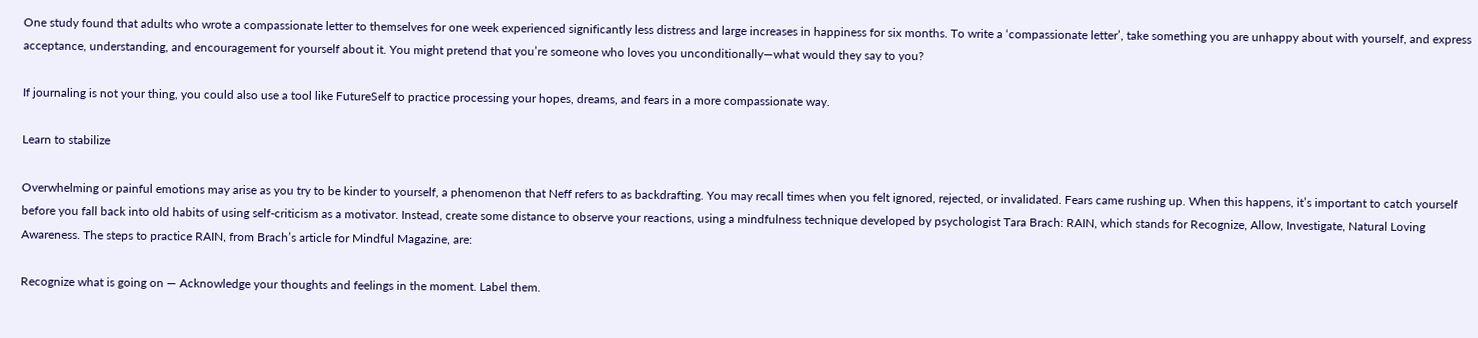One study found that adults who wrote a compassionate letter to themselves for one week experienced significantly less distress and large increases in happiness for six months. To write a ‘compassionate letter’, take something you are unhappy about with yourself, and express acceptance, understanding, and encouragement for yourself about it. You might pretend that you’re someone who loves you unconditionally—what would they say to you?

If journaling is not your thing, you could also use a tool like FutureSelf to practice processing your hopes, dreams, and fears in a more compassionate way.

Learn to stabilize

Overwhelming or painful emotions may arise as you try to be kinder to yourself, a phenomenon that Neff refers to as backdrafting. You may recall times when you felt ignored, rejected, or invalidated. Fears came rushing up. When this happens, it’s important to catch yourself before you fall back into old habits of using self-criticism as a motivator. Instead, create some distance to observe your reactions, using a mindfulness technique developed by psychologist Tara Brach: RAIN, which stands for Recognize, Allow, Investigate, Natural Loving Awareness. The steps to practice RAIN, from Brach’s article for Mindful Magazine, are:

Recognize what is going on — Acknowledge your thoughts and feelings in the moment. Label them.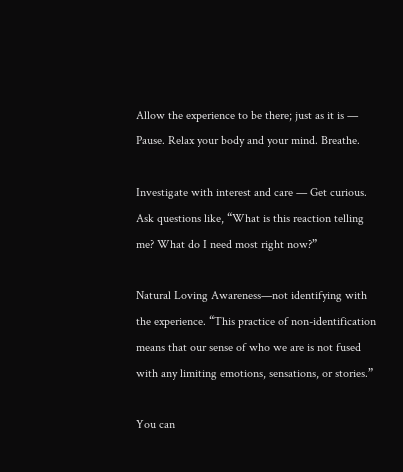Allow the experience to be there; just as it is — Pause. Relax your body and your mind. Breathe.

Investigate with interest and care — Get curious. Ask questions like, “What is this reaction telling me? What do I need most right now?”

Natural Loving Awareness—not identifying with the experience. “This practice of non-identification means that our sense of who we are is not fused with any limiting emotions, sensations, or stories.”

You can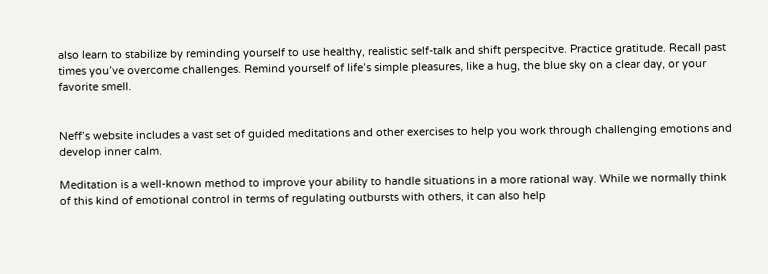also learn to stabilize by reminding yourself to use healthy, realistic self-talk and shift perspecitve. Practice gratitude. Recall past times you’ve overcome challenges. Remind yourself of life’s simple pleasures, like a hug, the blue sky on a clear day, or your favorite smell.


Neff’s website includes a vast set of guided meditations and other exercises to help you work through challenging emotions and develop inner calm.

Meditation is a well-known method to improve your ability to handle situations in a more rational way. While we normally think of this kind of emotional control in terms of regulating outbursts with others, it can also help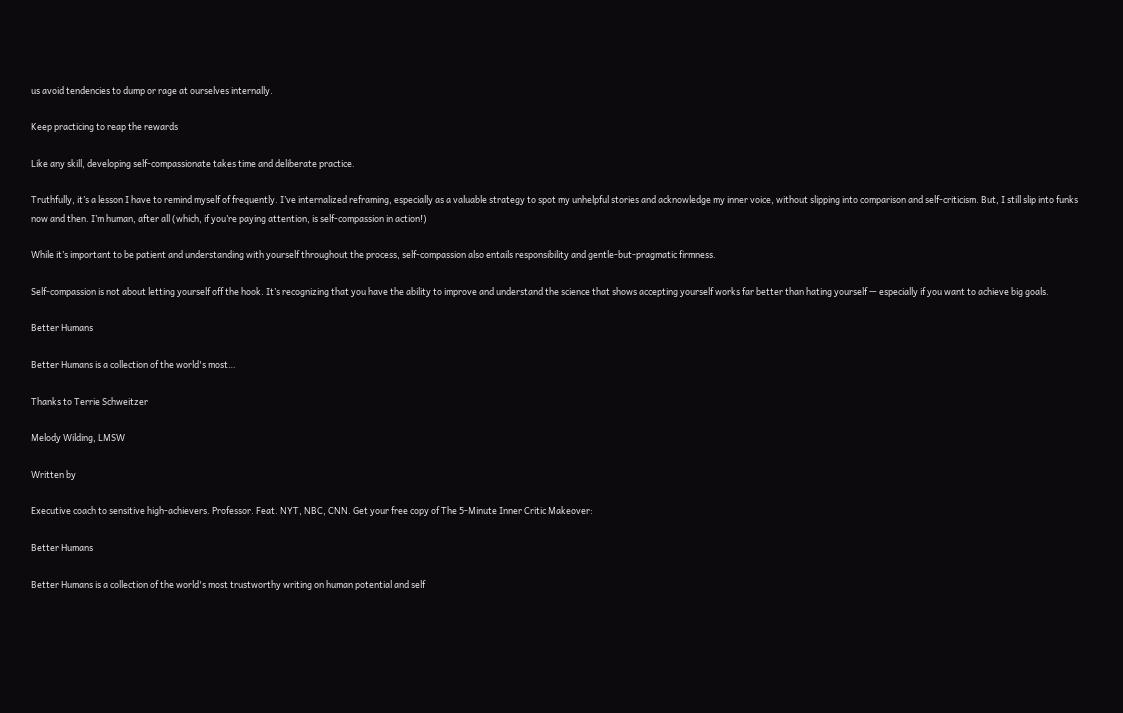us avoid tendencies to dump or rage at ourselves internally.

Keep practicing to reap the rewards

Like any skill, developing self-compassionate takes time and deliberate practice.

Truthfully, it’s a lesson I have to remind myself of frequently. I’ve internalized reframing, especially as a valuable strategy to spot my unhelpful stories and acknowledge my inner voice, without slipping into comparison and self-criticism. But, I still slip into funks now and then. I’m human, after all (which, if you’re paying attention, is self-compassion in action!)

While it’s important to be patient and understanding with yourself throughout the process, self-compassion also entails responsibility and gentle-but-pragmatic firmness.

Self-compassion is not about letting yourself off the hook. It’s recognizing that you have the ability to improve and understand the science that shows accepting yourself works far better than hating yourself — especially if you want to achieve big goals.

Better Humans

Better Humans is a collection of the world's most…

Thanks to Terrie Schweitzer

Melody Wilding, LMSW

Written by

Executive coach to sensitive high-achievers. Professor. Feat. NYT, NBC, CNN. Get your free copy of The 5-Minute Inner Critic Makeover:

Better Humans

Better Humans is a collection of the world's most trustworthy writing on human potential and self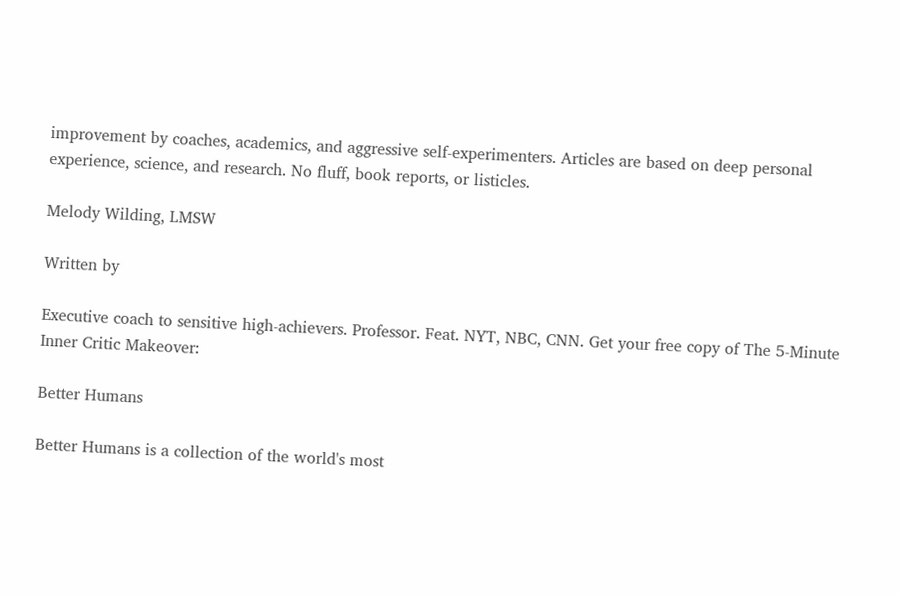improvement by coaches, academics, and aggressive self-experimenters. Articles are based on deep personal experience, science, and research. No fluff, book reports, or listicles.

Melody Wilding, LMSW

Written by

Executive coach to sensitive high-achievers. Professor. Feat. NYT, NBC, CNN. Get your free copy of The 5-Minute Inner Critic Makeover:

Better Humans

Better Humans is a collection of the world's most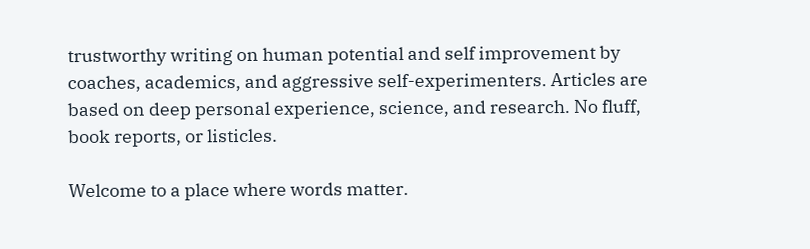trustworthy writing on human potential and self improvement by coaches, academics, and aggressive self-experimenters. Articles are based on deep personal experience, science, and research. No fluff, book reports, or listicles.

Welcome to a place where words matter.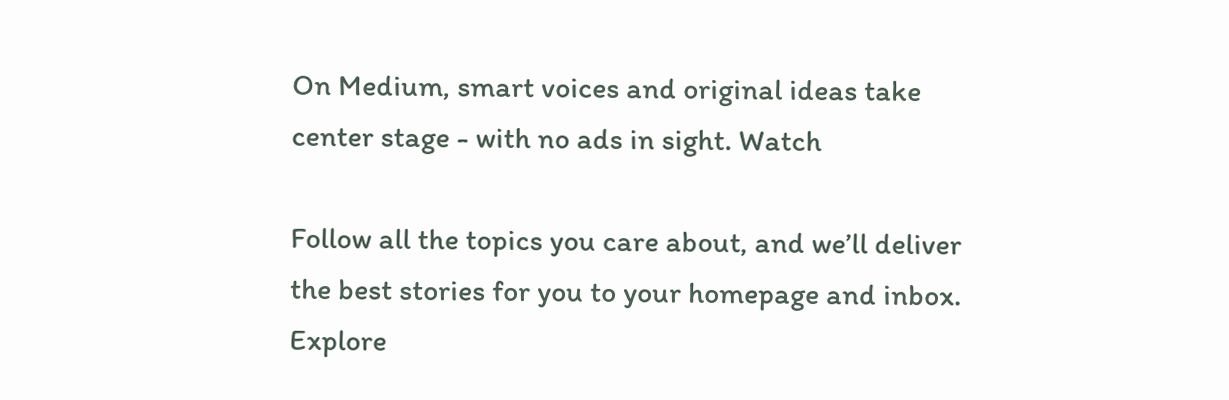On Medium, smart voices and original ideas take center stage - with no ads in sight. Watch

Follow all the topics you care about, and we’ll deliver the best stories for you to your homepage and inbox. Explore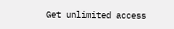Get unlimited access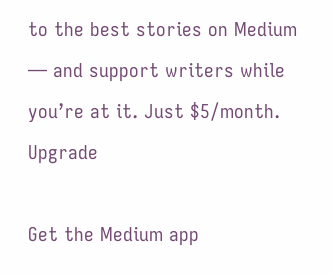to the best stories on Medium — and support writers while you’re at it. Just $5/month. Upgrade

Get the Medium app